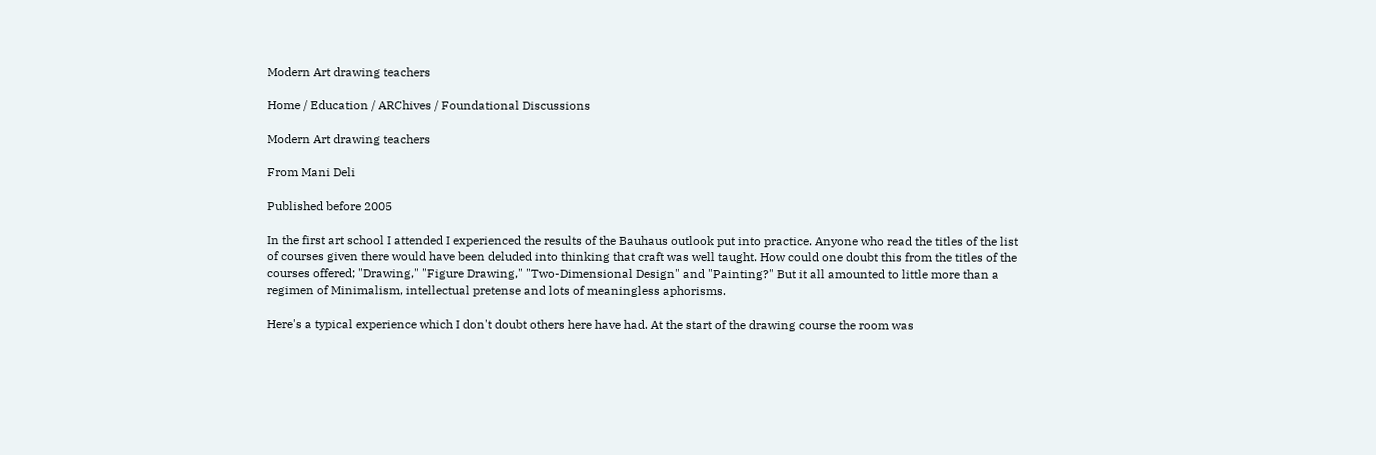Modern Art drawing teachers

Home / Education / ARChives / Foundational Discussions

Modern Art drawing teachers

From Mani Deli

Published before 2005

In the first art school I attended I experienced the results of the Bauhaus outlook put into practice. Anyone who read the titles of the list of courses given there would have been deluded into thinking that craft was well taught. How could one doubt this from the titles of the courses offered; "Drawing," "Figure Drawing," "Two-Dimensional Design" and "Painting?" But it all amounted to little more than a regimen of Minimalism, intellectual pretense and lots of meaningless aphorisms.

Here's a typical experience which I don't doubt others here have had. At the start of the drawing course the room was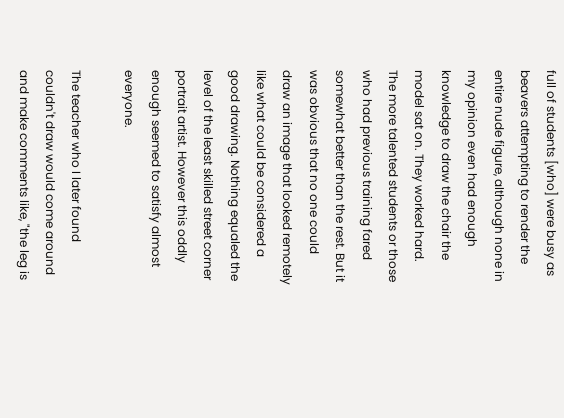full of students [who] were busy as beavers attempting to render the entire nude figure, although none in my opinion even had enough knowledge to draw the chair the model sat on. They worked hard. The more talented students or those who had previous training fared somewhat better than the rest. But it was obvious that no one could draw an image that looked remotely like what could be considered a good drawing. Nothing equaled the level of the least skilled street corner portrait artist. However this oddly enough seemed to satisfy almost everyone.

The teacher who I later found couldn't draw would come around and make comments like, "the leg is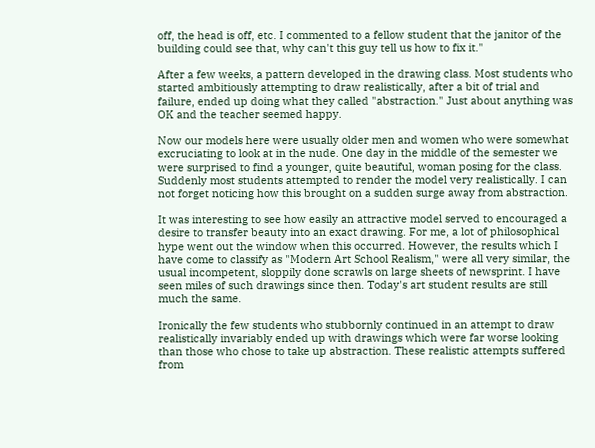off, the head is off, etc. I commented to a fellow student that the janitor of the building could see that, why can't this guy tell us how to fix it."

After a few weeks, a pattern developed in the drawing class. Most students who started ambitiously attempting to draw realistically, after a bit of trial and failure, ended up doing what they called "abstraction." Just about anything was OK and the teacher seemed happy.

Now our models here were usually older men and women who were somewhat excruciating to look at in the nude. One day in the middle of the semester we were surprised to find a younger, quite beautiful, woman posing for the class. Suddenly most students attempted to render the model very realistically. I can not forget noticing how this brought on a sudden surge away from abstraction.

It was interesting to see how easily an attractive model served to encouraged a desire to transfer beauty into an exact drawing. For me, a lot of philosophical hype went out the window when this occurred. However, the results which I have come to classify as "Modern Art School Realism," were all very similar, the usual incompetent, sloppily done scrawls on large sheets of newsprint. I have seen miles of such drawings since then. Today's art student results are still much the same.

Ironically the few students who stubbornly continued in an attempt to draw realistically invariably ended up with drawings which were far worse looking than those who chose to take up abstraction. These realistic attempts suffered from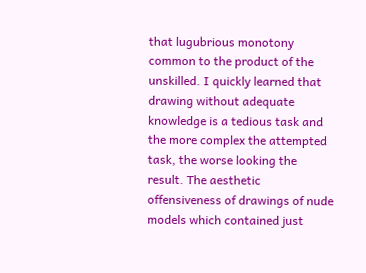that lugubrious monotony common to the product of the unskilled. I quickly learned that drawing without adequate knowledge is a tedious task and the more complex the attempted task, the worse looking the result. The aesthetic offensiveness of drawings of nude models which contained just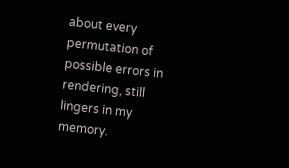about every permutation of possible errors in rendering, still lingers in my memory.